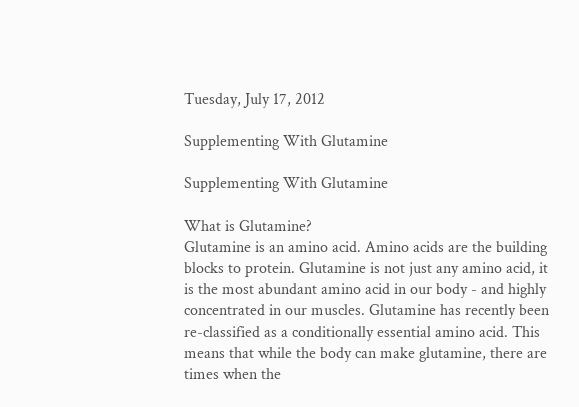Tuesday, July 17, 2012

Supplementing With Glutamine

Supplementing With Glutamine

What is Glutamine?
Glutamine is an amino acid. Amino acids are the building blocks to protein. Glutamine is not just any amino acid, it is the most abundant amino acid in our body - and highly concentrated in our muscles. Glutamine has recently been re-classified as a conditionally essential amino acid. This means that while the body can make glutamine, there are times when the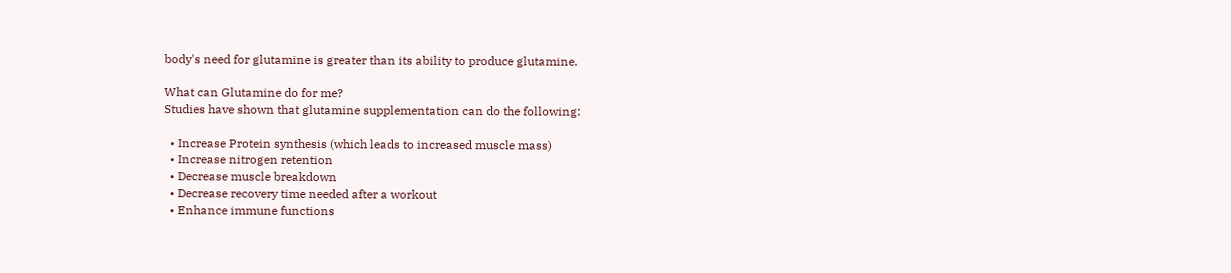body's need for glutamine is greater than its ability to produce glutamine.

What can Glutamine do for me?
Studies have shown that glutamine supplementation can do the following:

  • Increase Protein synthesis (which leads to increased muscle mass)
  • Increase nitrogen retention
  • Decrease muscle breakdown
  • Decrease recovery time needed after a workout
  • Enhance immune functions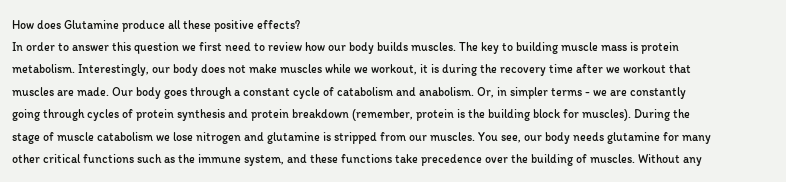How does Glutamine produce all these positive effects?
In order to answer this question we first need to review how our body builds muscles. The key to building muscle mass is protein metabolism. Interestingly, our body does not make muscles while we workout, it is during the recovery time after we workout that muscles are made. Our body goes through a constant cycle of catabolism and anabolism. Or, in simpler terms - we are constantly going through cycles of protein synthesis and protein breakdown (remember, protein is the building block for muscles). During the stage of muscle catabolism we lose nitrogen and glutamine is stripped from our muscles. You see, our body needs glutamine for many other critical functions such as the immune system, and these functions take precedence over the building of muscles. Without any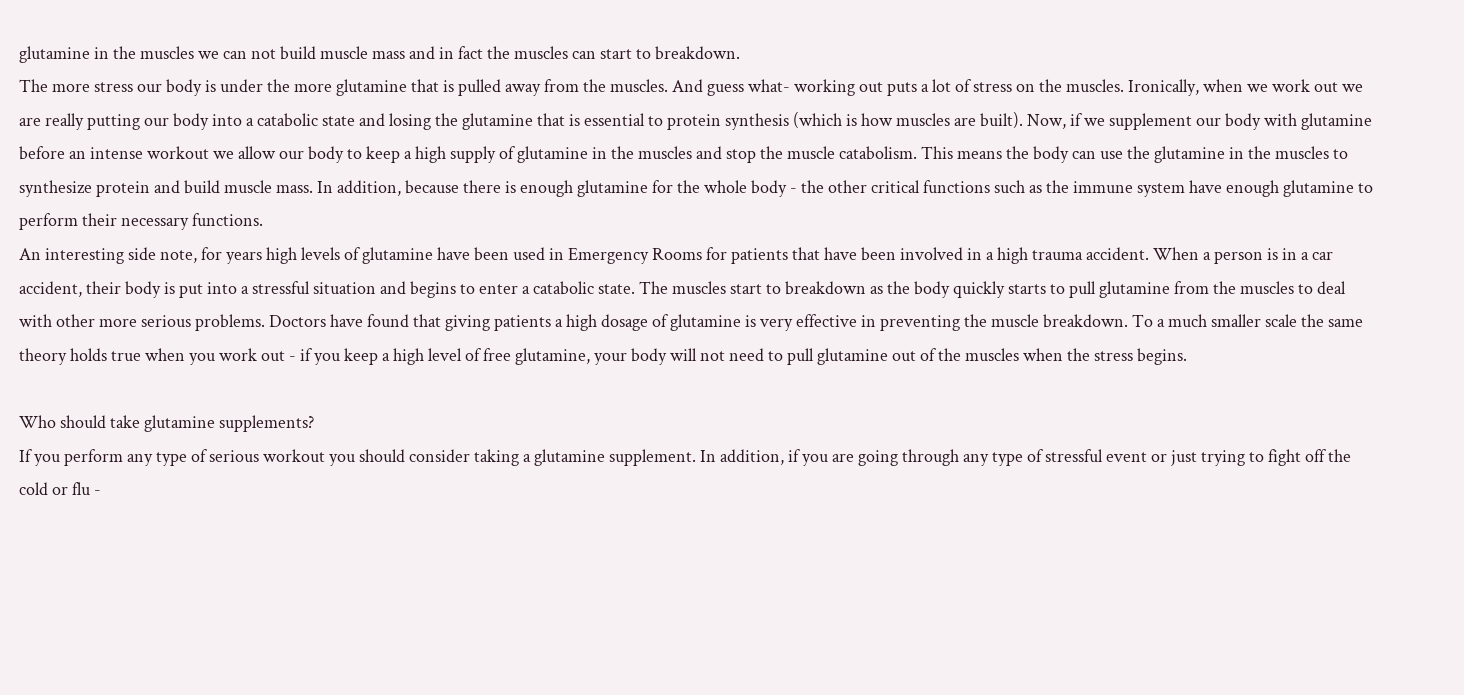glutamine in the muscles we can not build muscle mass and in fact the muscles can start to breakdown.
The more stress our body is under the more glutamine that is pulled away from the muscles. And guess what- working out puts a lot of stress on the muscles. Ironically, when we work out we are really putting our body into a catabolic state and losing the glutamine that is essential to protein synthesis (which is how muscles are built). Now, if we supplement our body with glutamine before an intense workout we allow our body to keep a high supply of glutamine in the muscles and stop the muscle catabolism. This means the body can use the glutamine in the muscles to synthesize protein and build muscle mass. In addition, because there is enough glutamine for the whole body - the other critical functions such as the immune system have enough glutamine to perform their necessary functions.
An interesting side note, for years high levels of glutamine have been used in Emergency Rooms for patients that have been involved in a high trauma accident. When a person is in a car accident, their body is put into a stressful situation and begins to enter a catabolic state. The muscles start to breakdown as the body quickly starts to pull glutamine from the muscles to deal with other more serious problems. Doctors have found that giving patients a high dosage of glutamine is very effective in preventing the muscle breakdown. To a much smaller scale the same theory holds true when you work out - if you keep a high level of free glutamine, your body will not need to pull glutamine out of the muscles when the stress begins.

Who should take glutamine supplements?
If you perform any type of serious workout you should consider taking a glutamine supplement. In addition, if you are going through any type of stressful event or just trying to fight off the cold or flu -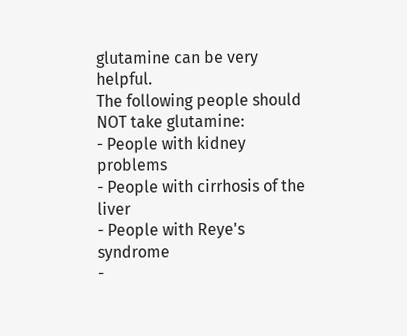glutamine can be very helpful.
The following people should NOT take glutamine:
- People with kidney problems
- People with cirrhosis of the liver
- People with Reye's syndrome
-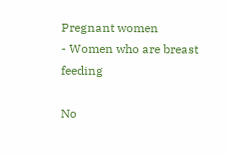Pregnant women
- Women who are breast feeding

No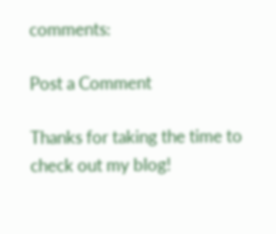comments:

Post a Comment

Thanks for taking the time to check out my blog!